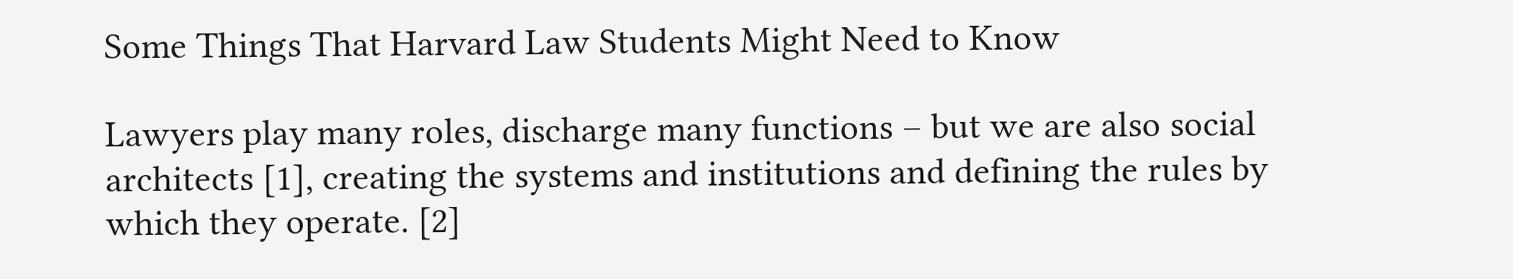Some Things That Harvard Law Students Might Need to Know

Lawyers play many roles, discharge many functions – but we are also social architects [1], creating the systems and institutions and defining the rules by which they operate. [2]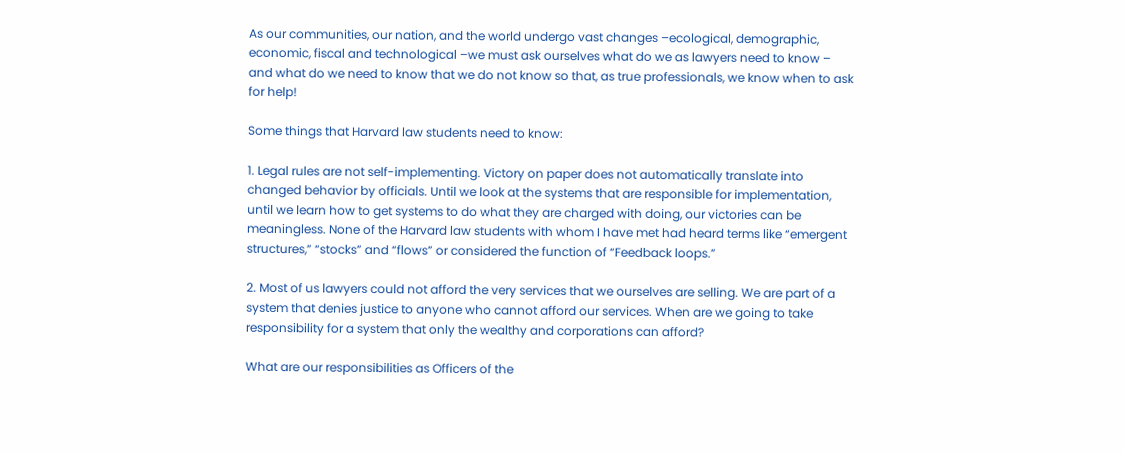As our communities, our nation, and the world undergo vast changes –ecological, demographic, economic, fiscal and technological –we must ask ourselves what do we as lawyers need to know – and what do we need to know that we do not know so that, as true professionals, we know when to ask for help!

Some things that Harvard law students need to know:

1. Legal rules are not self-implementing. Victory on paper does not automatically translate into changed behavior by officials. Until we look at the systems that are responsible for implementation, until we learn how to get systems to do what they are charged with doing, our victories can be meaningless. None of the Harvard law students with whom I have met had heard terms like “emergent structures,” “stocks” and “flows” or considered the function of “Feedback loops.”

2. Most of us lawyers could not afford the very services that we ourselves are selling. We are part of a system that denies justice to anyone who cannot afford our services. When are we going to take responsibility for a system that only the wealthy and corporations can afford?

What are our responsibilities as Officers of the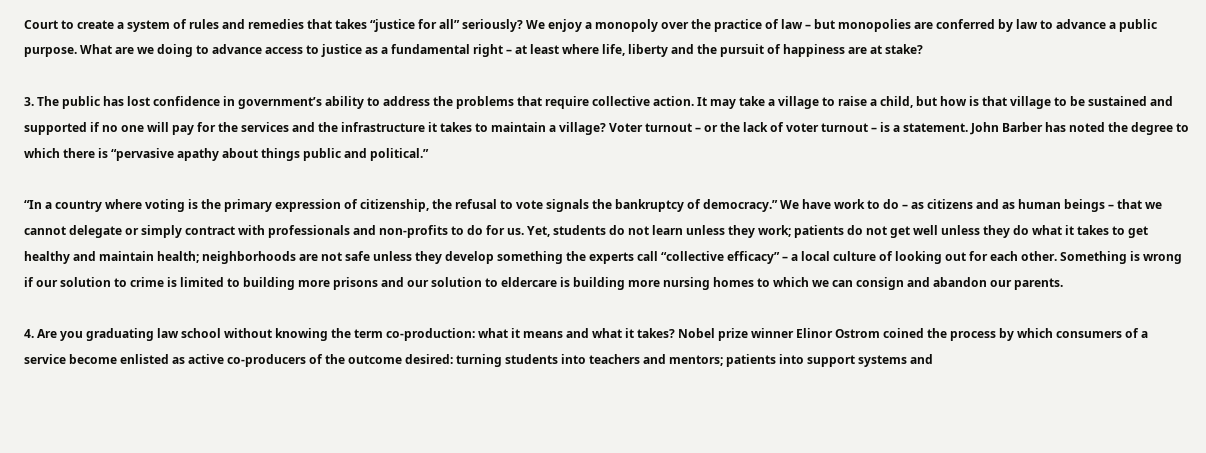Court to create a system of rules and remedies that takes “justice for all” seriously? We enjoy a monopoly over the practice of law – but monopolies are conferred by law to advance a public purpose. What are we doing to advance access to justice as a fundamental right – at least where life, liberty and the pursuit of happiness are at stake?

3. The public has lost confidence in government’s ability to address the problems that require collective action. It may take a village to raise a child, but how is that village to be sustained and supported if no one will pay for the services and the infrastructure it takes to maintain a village? Voter turnout – or the lack of voter turnout – is a statement. John Barber has noted the degree to which there is “pervasive apathy about things public and political.”

“In a country where voting is the primary expression of citizenship, the refusal to vote signals the bankruptcy of democracy.” We have work to do – as citizens and as human beings – that we cannot delegate or simply contract with professionals and non-profits to do for us. Yet, students do not learn unless they work; patients do not get well unless they do what it takes to get healthy and maintain health; neighborhoods are not safe unless they develop something the experts call “collective efficacy” – a local culture of looking out for each other. Something is wrong if our solution to crime is limited to building more prisons and our solution to eldercare is building more nursing homes to which we can consign and abandon our parents.

4. Are you graduating law school without knowing the term co-production: what it means and what it takes? Nobel prize winner Elinor Ostrom coined the process by which consumers of a service become enlisted as active co-producers of the outcome desired: turning students into teachers and mentors; patients into support systems and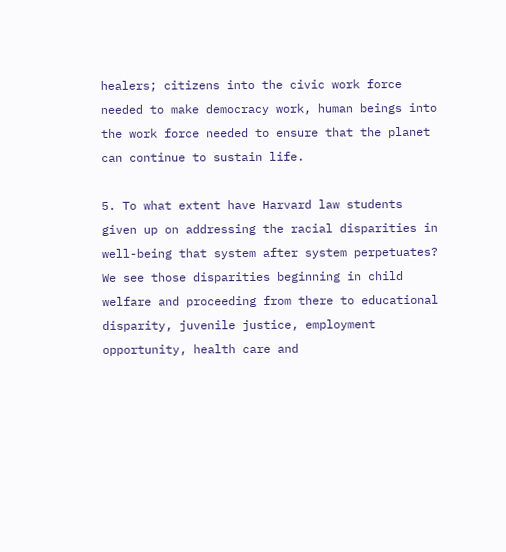healers; citizens into the civic work force needed to make democracy work, human beings into the work force needed to ensure that the planet can continue to sustain life.

5. To what extent have Harvard law students given up on addressing the racial disparities in well-being that system after system perpetuates? We see those disparities beginning in child welfare and proceeding from there to educational disparity, juvenile justice, employment opportunity, health care and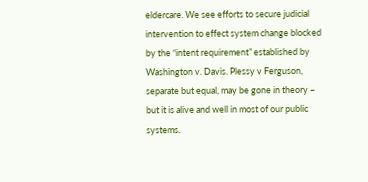eldercare. We see efforts to secure judicial intervention to effect system change blocked by the “intent requirement” established by Washington v. Davis. Plessy v Ferguson, separate but equal, may be gone in theory – but it is alive and well in most of our public systems.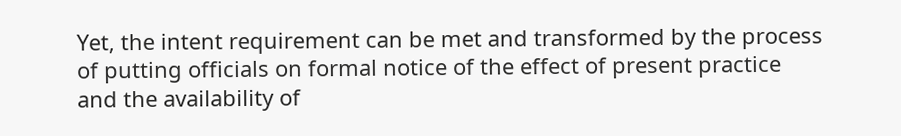Yet, the intent requirement can be met and transformed by the process of putting officials on formal notice of the effect of present practice and the availability of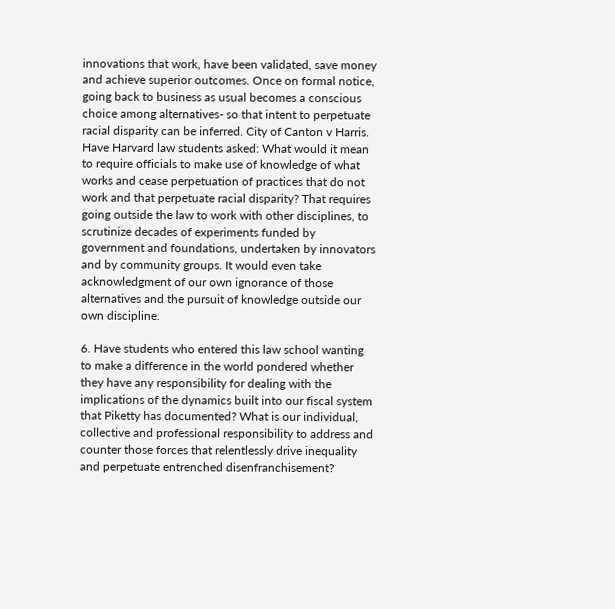innovations that work, have been validated, save money and achieve superior outcomes. Once on formal notice, going back to business as usual becomes a conscious choice among alternatives- so that intent to perpetuate racial disparity can be inferred. City of Canton v Harris. Have Harvard law students asked: What would it mean to require officials to make use of knowledge of what works and cease perpetuation of practices that do not work and that perpetuate racial disparity? That requires going outside the law to work with other disciplines, to scrutinize decades of experiments funded by government and foundations, undertaken by innovators and by community groups. It would even take acknowledgment of our own ignorance of those alternatives and the pursuit of knowledge outside our own discipline.

6. Have students who entered this law school wanting to make a difference in the world pondered whether they have any responsibility for dealing with the implications of the dynamics built into our fiscal system that Piketty has documented? What is our individual, collective and professional responsibility to address and counter those forces that relentlessly drive inequality and perpetuate entrenched disenfranchisement?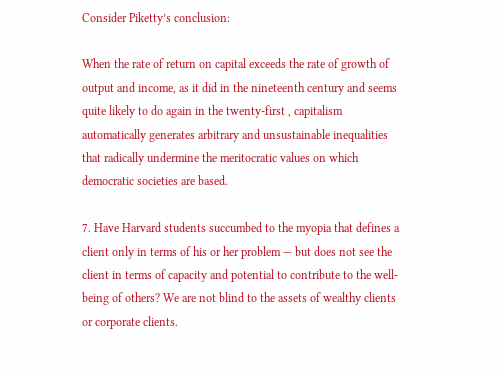Consider Piketty’s conclusion:

When the rate of return on capital exceeds the rate of growth of output and income, as it did in the nineteenth century and seems quite likely to do again in the twenty-first , capitalism automatically generates arbitrary and unsustainable inequalities that radically undermine the meritocratic values on which democratic societies are based.

7. Have Harvard students succumbed to the myopia that defines a client only in terms of his or her problem — but does not see the client in terms of capacity and potential to contribute to the well-being of others? We are not blind to the assets of wealthy clients or corporate clients.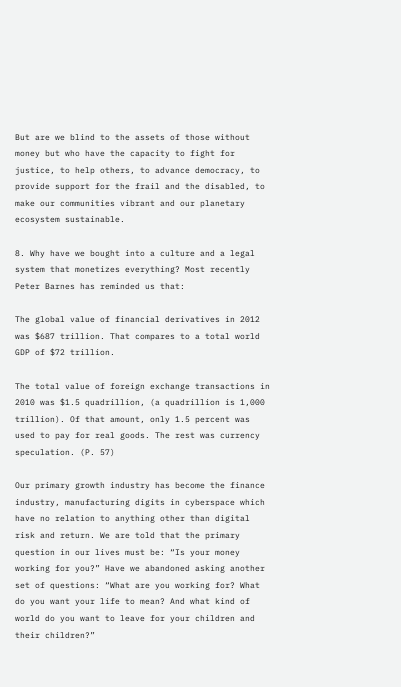But are we blind to the assets of those without money but who have the capacity to fight for justice, to help others, to advance democracy, to provide support for the frail and the disabled, to make our communities vibrant and our planetary ecosystem sustainable.

8. Why have we bought into a culture and a legal system that monetizes everything? Most recently Peter Barnes has reminded us that:

The global value of financial derivatives in 2012 was $687 trillion. That compares to a total world GDP of $72 trillion.

The total value of foreign exchange transactions in 2010 was $1.5 quadrillion, (a quadrillion is 1,000 trillion). Of that amount, only 1.5 percent was used to pay for real goods. The rest was currency speculation. (P. 57)

Our primary growth industry has become the finance industry, manufacturing digits in cyberspace which have no relation to anything other than digital risk and return. We are told that the primary question in our lives must be: “Is your money working for you?” Have we abandoned asking another set of questions: “What are you working for? What do you want your life to mean? And what kind of world do you want to leave for your children and their children?”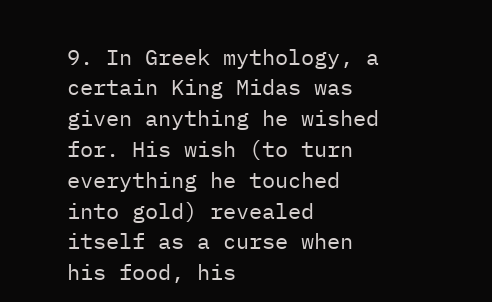9. In Greek mythology, a certain King Midas was given anything he wished for. His wish (to turn everything he touched into gold) revealed itself as a curse when his food, his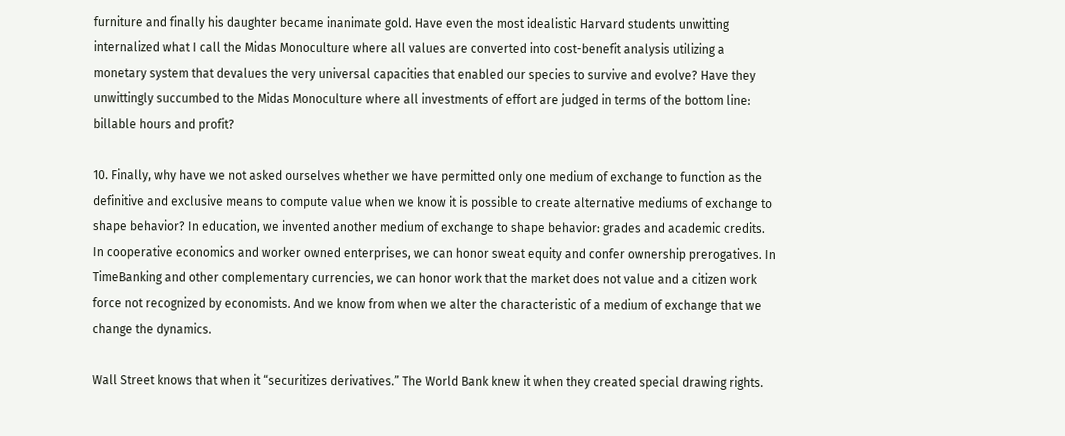furniture and finally his daughter became inanimate gold. Have even the most idealistic Harvard students unwitting internalized what I call the Midas Monoculture where all values are converted into cost-benefit analysis utilizing a monetary system that devalues the very universal capacities that enabled our species to survive and evolve? Have they unwittingly succumbed to the Midas Monoculture where all investments of effort are judged in terms of the bottom line: billable hours and profit?

10. Finally, why have we not asked ourselves whether we have permitted only one medium of exchange to function as the definitive and exclusive means to compute value when we know it is possible to create alternative mediums of exchange to shape behavior? In education, we invented another medium of exchange to shape behavior: grades and academic credits. In cooperative economics and worker owned enterprises, we can honor sweat equity and confer ownership prerogatives. In TimeBanking and other complementary currencies, we can honor work that the market does not value and a citizen work force not recognized by economists. And we know from when we alter the characteristic of a medium of exchange that we change the dynamics.

Wall Street knows that when it “securitizes derivatives.” The World Bank knew it when they created special drawing rights.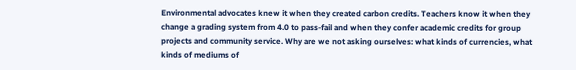Environmental advocates knew it when they created carbon credits. Teachers know it when they change a grading system from 4.0 to pass-fail and when they confer academic credits for group projects and community service. Why are we not asking ourselves: what kinds of currencies, what kinds of mediums of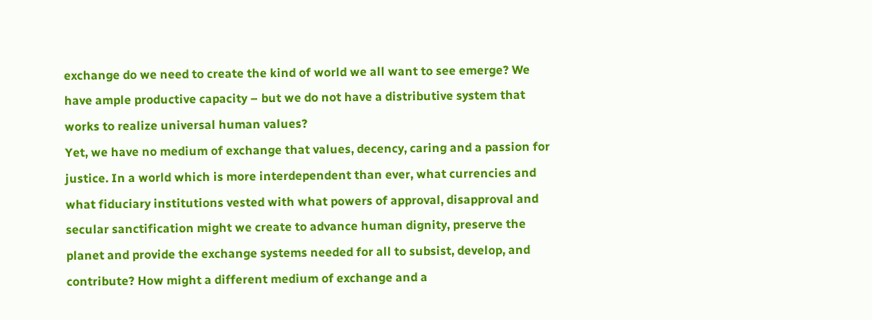exchange do we need to create the kind of world we all want to see emerge? We have ample productive capacity – but we do not have a distributive system that works to realize universal human values?
Yet, we have no medium of exchange that values, decency, caring and a passion for justice. In a world which is more interdependent than ever, what currencies and what fiduciary institutions vested with what powers of approval, disapproval and secular sanctification might we create to advance human dignity, preserve the planet and provide the exchange systems needed for all to subsist, develop, and contribute? How might a different medium of exchange and a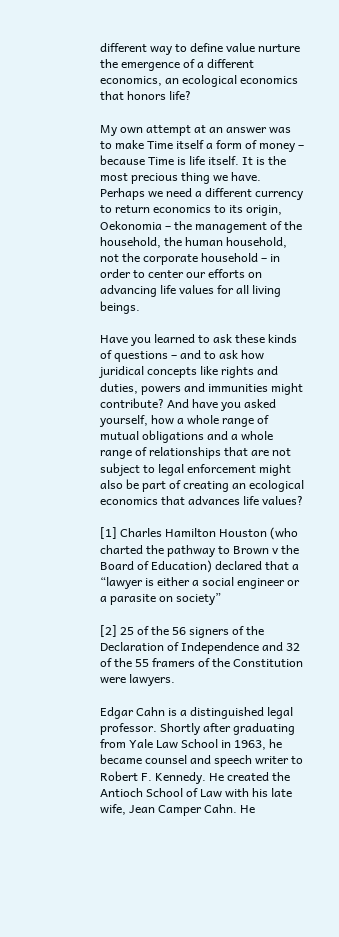different way to define value nurture the emergence of a different economics, an ecological economics that honors life?

My own attempt at an answer was to make Time itself a form of money – because Time is life itself. It is the most precious thing we have. Perhaps we need a different currency to return economics to its origin, Oekonomia – the management of the household, the human household, not the corporate household – in order to center our efforts on advancing life values for all living beings.

Have you learned to ask these kinds of questions – and to ask how juridical concepts like rights and duties, powers and immunities might contribute? And have you asked yourself, how a whole range of mutual obligations and a whole range of relationships that are not subject to legal enforcement might also be part of creating an ecological economics that advances life values?

[1] Charles Hamilton Houston (who charted the pathway to Brown v the Board of Education) declared that a “lawyer is either a social engineer or a parasite on society”

[2] 25 of the 56 signers of the Declaration of Independence and 32 of the 55 framers of the Constitution were lawyers.

Edgar Cahn is a distinguished legal professor. Shortly after graduating from Yale Law School in 1963, he became counsel and speech writer to Robert F. Kennedy. He created the Antioch School of Law with his late wife, Jean Camper Cahn. He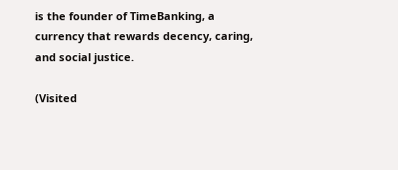is the founder of TimeBanking, a currency that rewards decency, caring, and social justice.

(Visited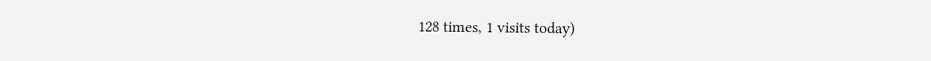128 times, 1 visits today)